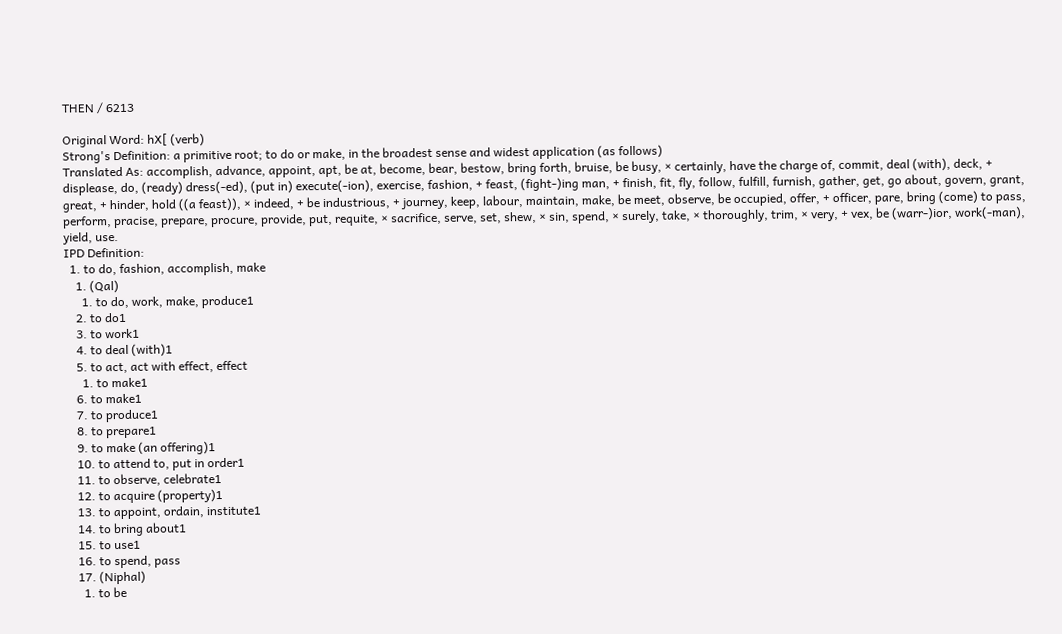THEN / 6213

Original Word: hX[ (verb)
Strong's Definition: a primitive root; to do or make, in the broadest sense and widest application (as follows)
Translated As: accomplish, advance, appoint, apt, be at, become, bear, bestow, bring forth, bruise, be busy, × certainly, have the charge of, commit, deal (with), deck, + displease, do, (ready) dress(-ed), (put in) execute(-ion), exercise, fashion, + feast, (fight-)ing man, + finish, fit, fly, follow, fulfill, furnish, gather, get, go about, govern, grant, great, + hinder, hold ((a feast)), × indeed, + be industrious, + journey, keep, labour, maintain, make, be meet, observe, be occupied, offer, + officer, pare, bring (come) to pass, perform, pracise, prepare, procure, provide, put, requite, × sacrifice, serve, set, shew, × sin, spend, × surely, take, × thoroughly, trim, × very, + vex, be (warr-)ior, work(-man), yield, use.
IPD Definition:
  1. to do, fashion, accomplish, make
    1. (Qal)
      1. to do, work, make, produce1
    2. to do1
    3. to work1
    4. to deal (with)1
    5. to act, act with effect, effect
      1. to make1
    6. to make1
    7. to produce1
    8. to prepare1
    9. to make (an offering)1
    10. to attend to, put in order1
    11. to observe, celebrate1
    12. to acquire (property)1
    13. to appoint, ordain, institute1
    14. to bring about1
    15. to use1
    16. to spend, pass
    17. (Niphal)
      1. to be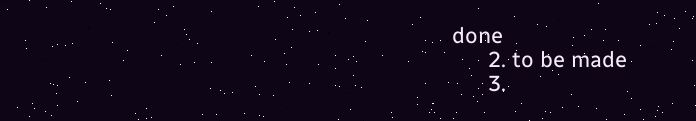done
      2. to be made
      3.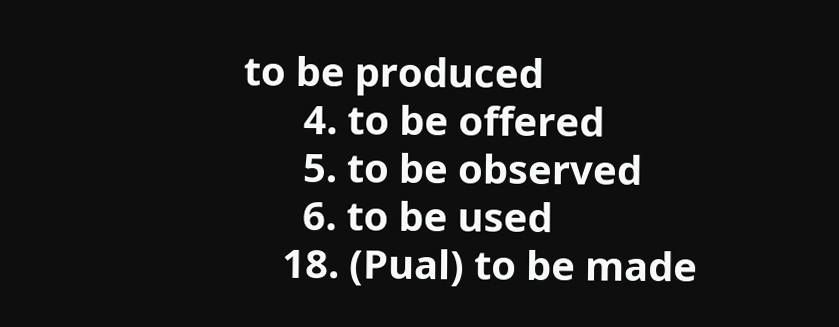to be produced
      4. to be offered
      5. to be observed
      6. to be used
    18. (Pual) to be made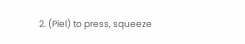2. (Piel) to press, squeeze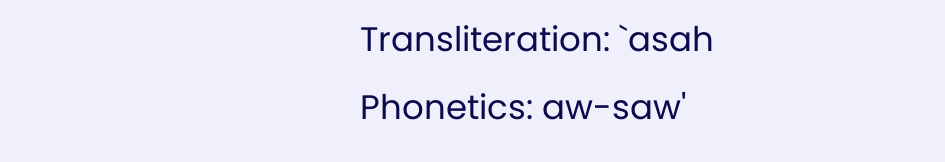Transliteration: `asah
Phonetics: aw-saw'